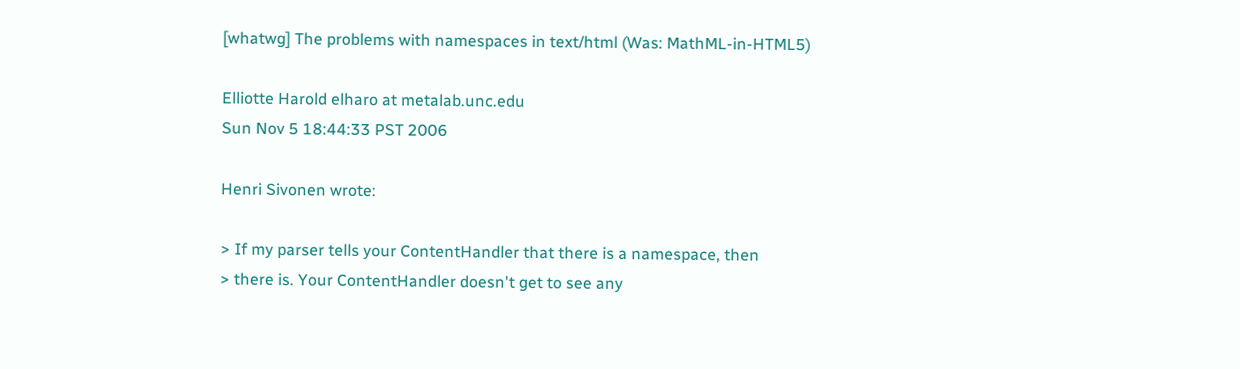[whatwg] The problems with namespaces in text/html (Was: MathML-in-HTML5)

Elliotte Harold elharo at metalab.unc.edu
Sun Nov 5 18:44:33 PST 2006

Henri Sivonen wrote:

> If my parser tells your ContentHandler that there is a namespace, then
> there is. Your ContentHandler doesn't get to see any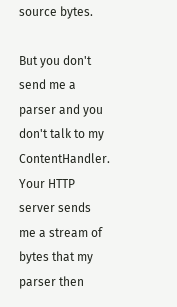source bytes.

But you don't send me a parser and you don't talk to my ContentHandler.
Your HTTP server sends me a stream of bytes that my parser then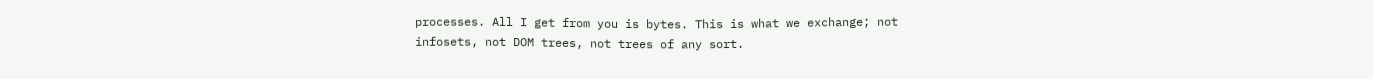processes. All I get from you is bytes. This is what we exchange; not
infosets, not DOM trees, not trees of any sort.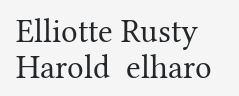Elliotte Rusty Harold  elharo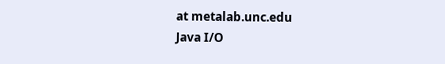at metalab.unc.edu
Java I/O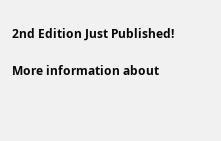2nd Edition Just Published!

More information about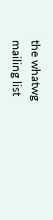the whatwg mailing list